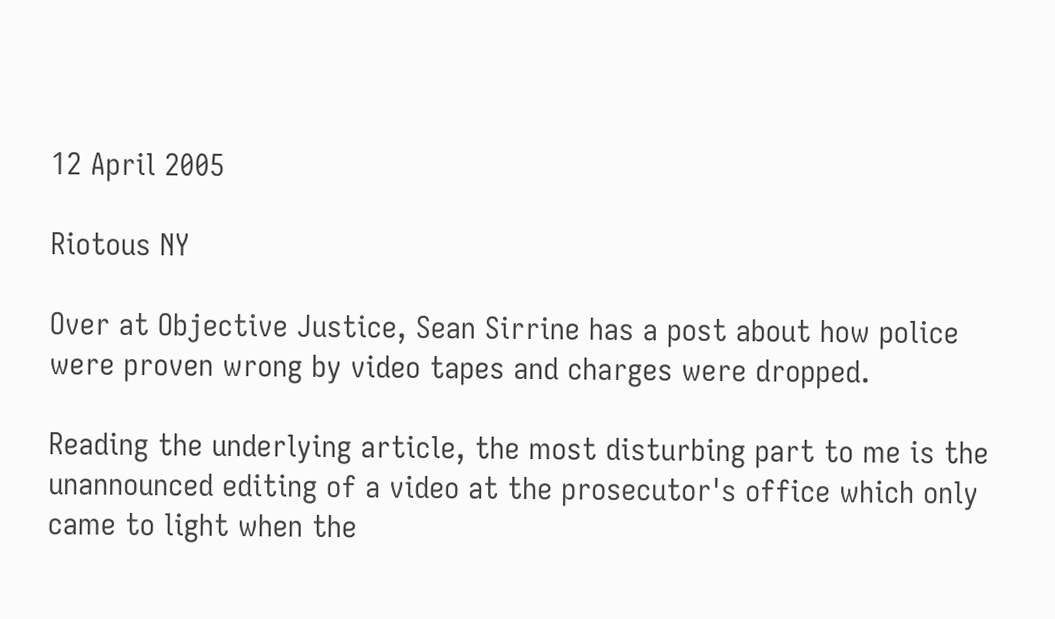12 April 2005

Riotous NY

Over at Objective Justice, Sean Sirrine has a post about how police were proven wrong by video tapes and charges were dropped.

Reading the underlying article, the most disturbing part to me is the unannounced editing of a video at the prosecutor's office which only came to light when the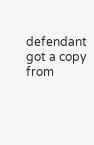defendant got a copy from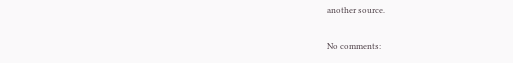another source.

No comments: